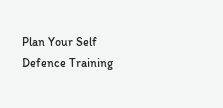Plan Your Self Defence Training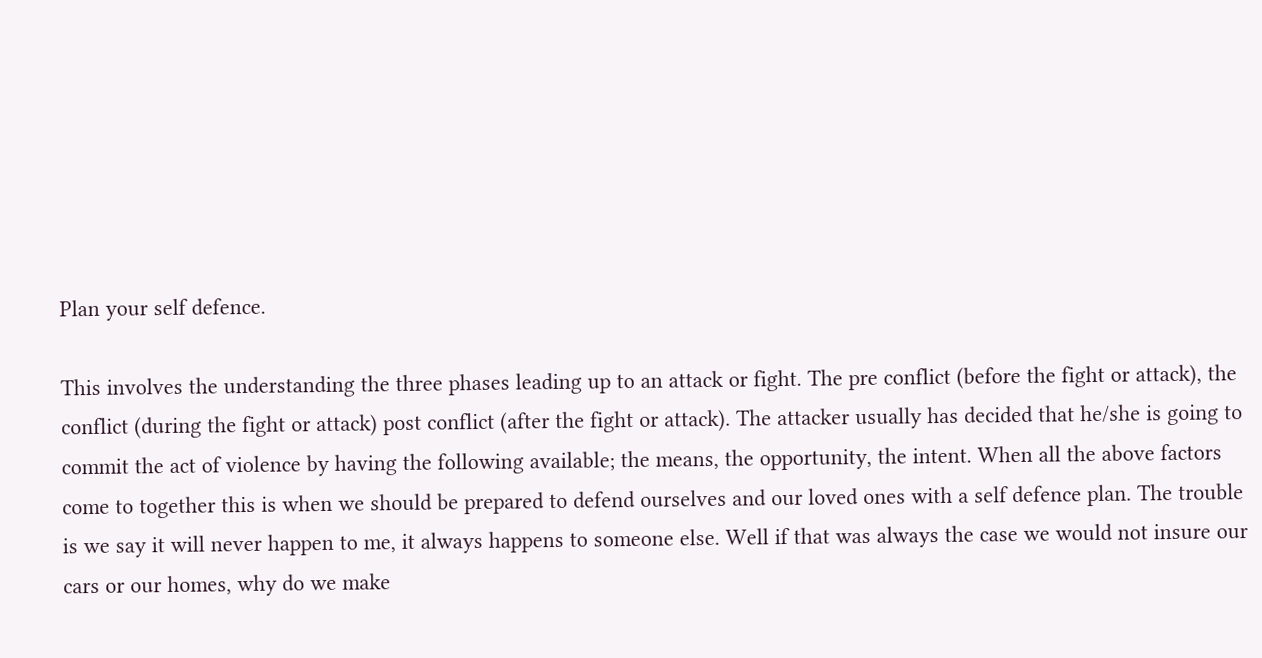Plan your self defence.

This involves the understanding the three phases leading up to an attack or fight. The pre conflict (before the fight or attack), the conflict (during the fight or attack) post conflict (after the fight or attack). The attacker usually has decided that he/she is going to commit the act of violence by having the following available; the means, the opportunity, the intent. When all the above factors come to together this is when we should be prepared to defend ourselves and our loved ones with a self defence plan. The trouble is we say it will never happen to me, it always happens to someone else. Well if that was always the case we would not insure our cars or our homes, why do we make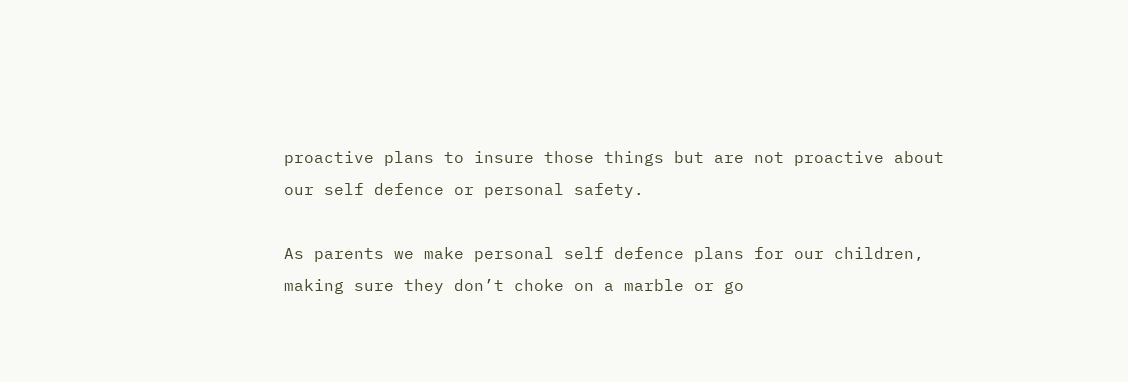proactive plans to insure those things but are not proactive about our self defence or personal safety.

As parents we make personal self defence plans for our children, making sure they don’t choke on a marble or go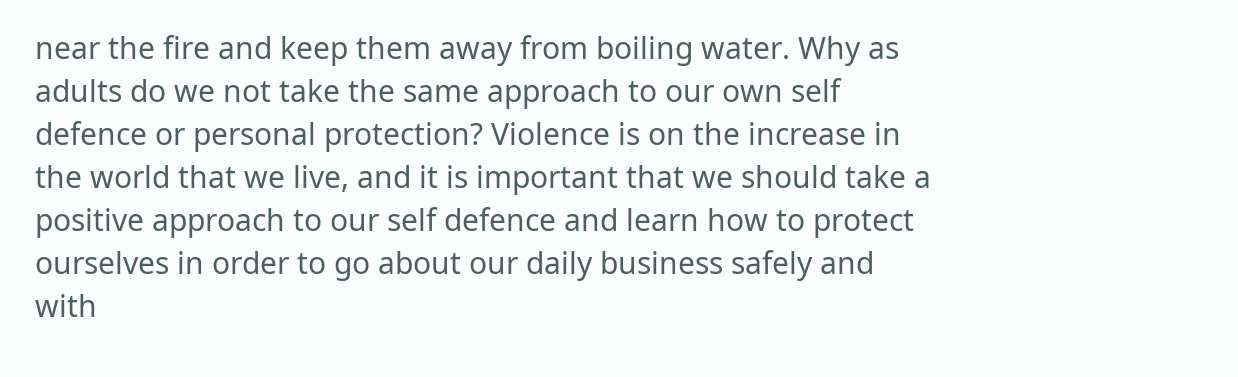near the fire and keep them away from boiling water. Why as adults do we not take the same approach to our own self defence or personal protection? Violence is on the increase in the world that we live, and it is important that we should take a positive approach to our self defence and learn how to protect ourselves in order to go about our daily business safely and with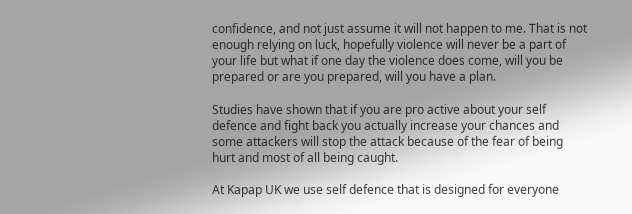confidence, and not just assume it will not happen to me. That is not enough relying on luck, hopefully violence will never be a part of your life but what if one day the violence does come, will you be prepared or are you prepared, will you have a plan.

Studies have shown that if you are pro active about your self defence and fight back you actually increase your chances and some attackers will stop the attack because of the fear of being hurt and most of all being caught.

At Kapap UK we use self defence that is designed for everyone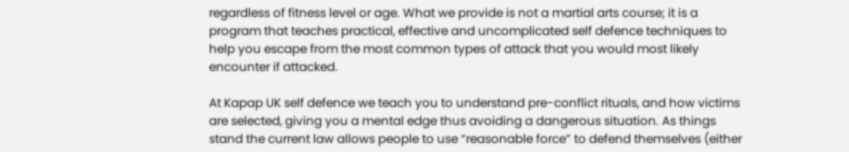regardless of fitness level or age. What we provide is not a martial arts course; it is a program that teaches practical, effective and uncomplicated self defence techniques to help you escape from the most common types of attack that you would most likely encounter if attacked.

At Kapap UK self defence we teach you to understand pre-conflict rituals, and how victims are selected, giving you a mental edge thus avoiding a dangerous situation. As things stand the current law allows people to use “reasonable force” to defend themselves (either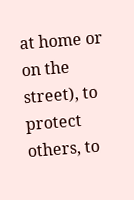at home or on the street), to protect others, to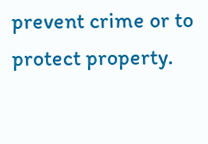prevent crime or to protect property.